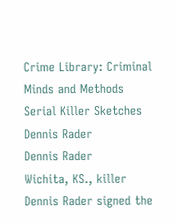Crime Library: Criminal Minds and Methods
Serial Killer Sketches
Dennis Rader
Dennis Rader
Wichita, KS., killer Dennis Rader signed the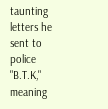taunting letters he sent to police "B.T.K," meaning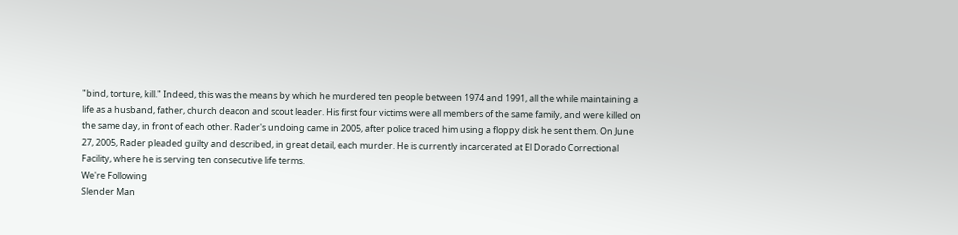"bind, torture, kill." Indeed, this was the means by which he murdered ten people between 1974 and 1991, all the while maintaining a life as a husband, father, church deacon and scout leader. His first four victims were all members of the same family, and were killed on the same day, in front of each other. Rader's undoing came in 2005, after police traced him using a floppy disk he sent them. On June 27, 2005, Rader pleaded guilty and described, in great detail, each murder. He is currently incarcerated at El Dorado Correctional Facility, where he is serving ten consecutive life terms.
We're Following
Slender Man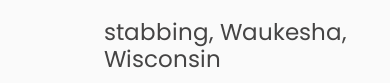stabbing, Waukesha, Wisconsin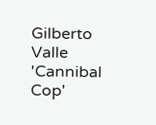Gilberto Valle 'Cannibal Cop'